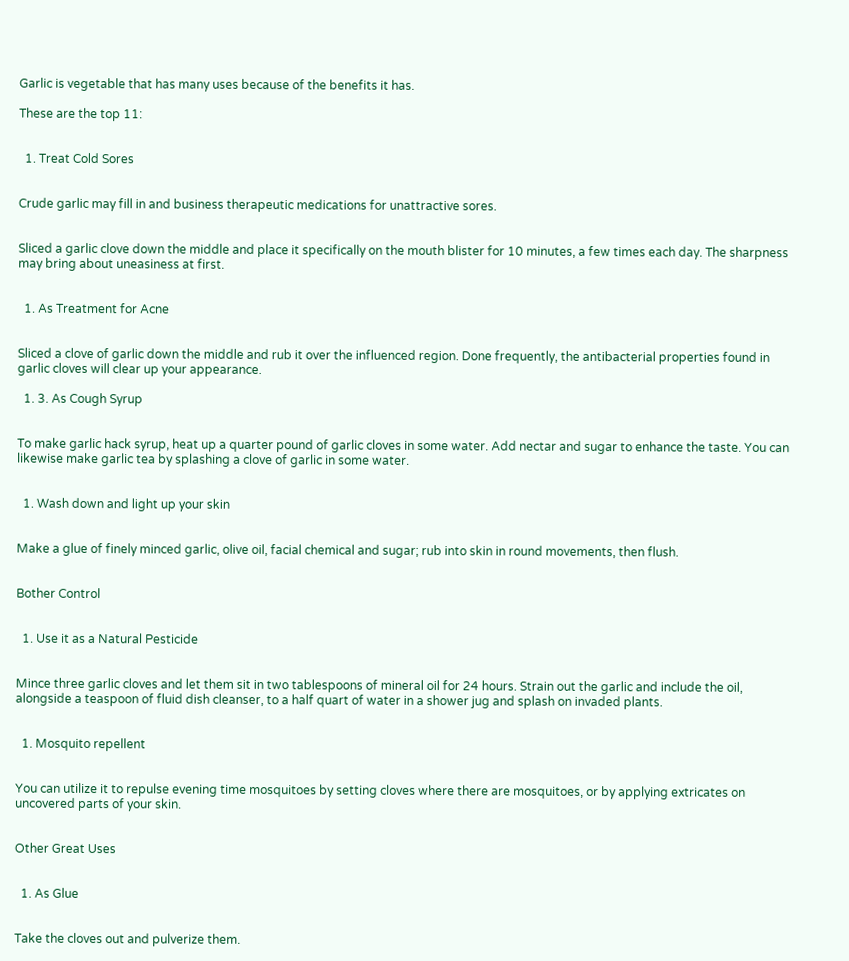Garlic is vegetable that has many uses because of the benefits it has.

These are the top 11:


  1. Treat Cold Sores


Crude garlic may fill in and business therapeutic medications for unattractive sores.


Sliced a garlic clove down the middle and place it specifically on the mouth blister for 10 minutes, a few times each day. The sharpness may bring about uneasiness at first.


  1. As Treatment for Acne


Sliced a clove of garlic down the middle and rub it over the influenced region. Done frequently, the antibacterial properties found in garlic cloves will clear up your appearance.

  1. 3. As Cough Syrup


To make garlic hack syrup, heat up a quarter pound of garlic cloves in some water. Add nectar and sugar to enhance the taste. You can likewise make garlic tea by splashing a clove of garlic in some water.


  1. Wash down and light up your skin


Make a glue of finely minced garlic, olive oil, facial chemical and sugar; rub into skin in round movements, then flush.


Bother Control


  1. Use it as a Natural Pesticide


Mince three garlic cloves and let them sit in two tablespoons of mineral oil for 24 hours. Strain out the garlic and include the oil, alongside a teaspoon of fluid dish cleanser, to a half quart of water in a shower jug and splash on invaded plants.


  1. Mosquito repellent


You can utilize it to repulse evening time mosquitoes by setting cloves where there are mosquitoes, or by applying extricates on uncovered parts of your skin.


Other Great Uses


  1. As Glue


Take the cloves out and pulverize them.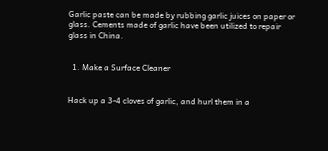Garlic paste can be made by rubbing garlic juices on paper or glass. Cements made of garlic have been utilized to repair glass in China.


  1. Make a Surface Cleaner


Hack up a 3-4 cloves of garlic, and hurl them in a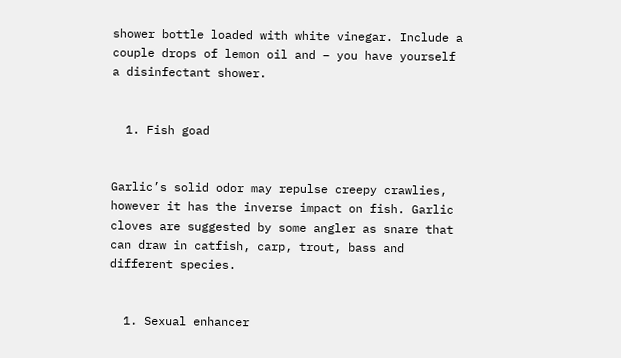shower bottle loaded with white vinegar. Include a couple drops of lemon oil and – you have yourself a disinfectant shower.


  1. Fish goad


Garlic’s solid odor may repulse creepy crawlies, however it has the inverse impact on fish. Garlic cloves are suggested by some angler as snare that can draw in catfish, carp, trout, bass and different species.


  1. Sexual enhancer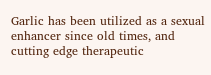Garlic has been utilized as a sexual enhancer since old times, and cutting edge therapeutic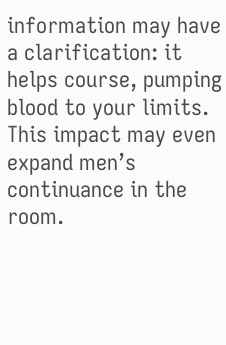information may have a clarification: it helps course, pumping blood to your limits. This impact may even expand men’s continuance in the room.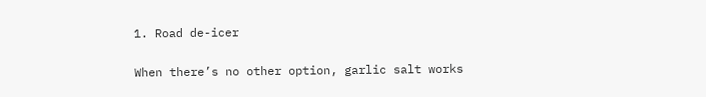1. Road de-icer


When there’s no other option, garlic salt works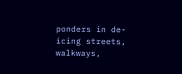ponders in de-icing streets, walkways,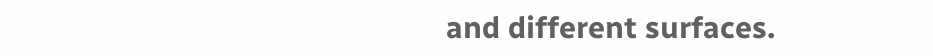and different surfaces.